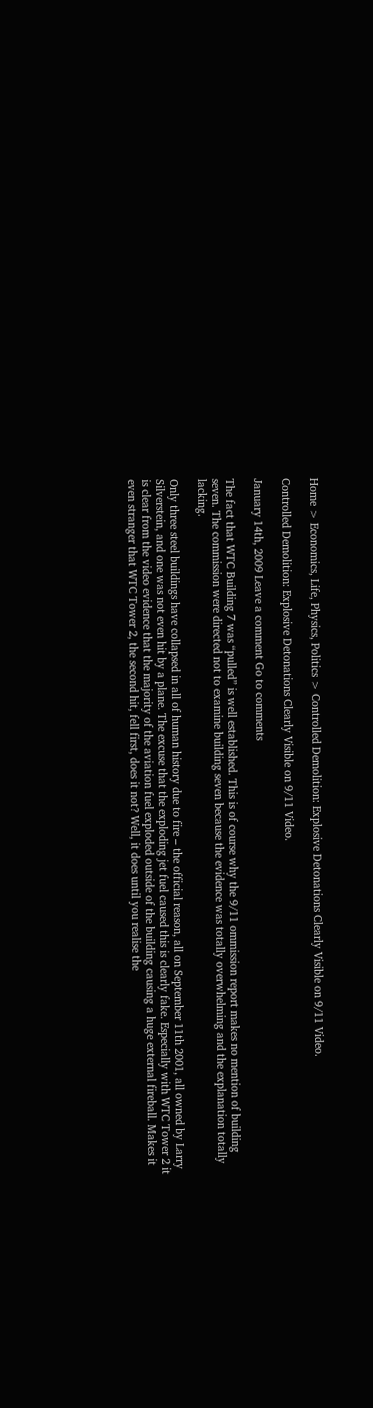Home > Economics, Life, Physics, Politics > Controlled Demolition: Explosive Detonations Clearly Visible on 9/11 Video.

Controlled Demolition: Explosive Detonations Clearly Visible on 9/11 Video.

January 14th, 2009 Leave a comment Go to comments

The fact that WTC Building 7 was “pulled” is well established. This is of course why the 9/11 ommission report makes no mention of building seven. The commission were directed not to examine building seven because the evidence was totally overwhelming and the explanation totally lacking.

Only three steel buildings have collapsed in all of human history due to fire – the official reason, all on September 11th 2001, all owned by Larry Silverstein, and one was not even hit by a plane. The excuse that the exploding jet fuel caused this is clearly fake. Especially with WTC Tower 2 it is clear from the video evidence that the majority of the aviation fuel exploded outside of the building causing a huge external fireball. Makes it even stranger that WTC Tower 2, the second hit, fell first, does it not? Well, it does until you realise the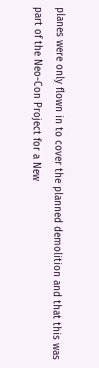planes were only flown in to cover the planned demolition and that this was part of the Neo-Con Project for a New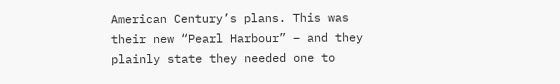American Century’s plans. This was their new “Pearl Harbour” – and they plainly state they needed one to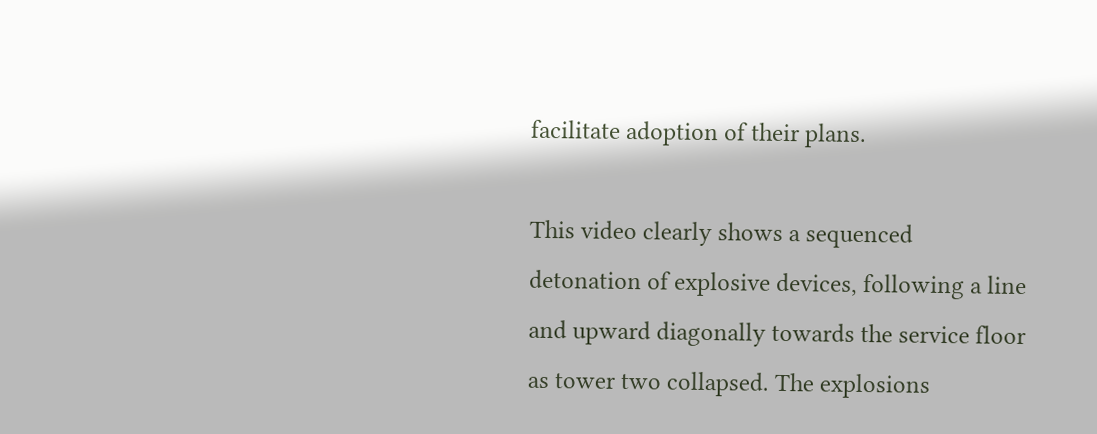facilitate adoption of their plans.

This video clearly shows a sequenced detonation of explosive devices, following a line and upward diagonally towards the service floor as tower two collapsed. The explosions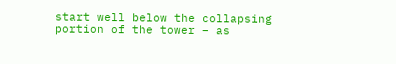start well below the collapsing portion of the tower – as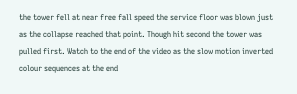the tower fell at near free fall speed the service floor was blown just as the collapse reached that point. Though hit second the tower was pulled first. Watch to the end of the video as the slow motion inverted colour sequences at the end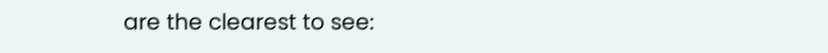are the clearest to see: